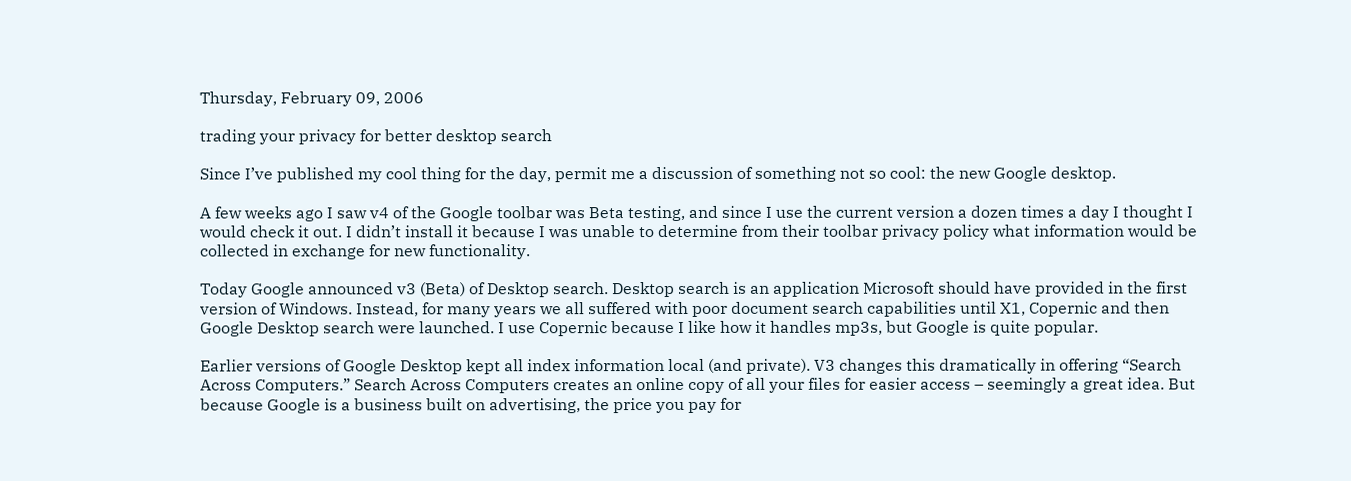Thursday, February 09, 2006

trading your privacy for better desktop search

Since I’ve published my cool thing for the day, permit me a discussion of something not so cool: the new Google desktop.

A few weeks ago I saw v4 of the Google toolbar was Beta testing, and since I use the current version a dozen times a day I thought I would check it out. I didn’t install it because I was unable to determine from their toolbar privacy policy what information would be collected in exchange for new functionality.

Today Google announced v3 (Beta) of Desktop search. Desktop search is an application Microsoft should have provided in the first version of Windows. Instead, for many years we all suffered with poor document search capabilities until X1, Copernic and then Google Desktop search were launched. I use Copernic because I like how it handles mp3s, but Google is quite popular.

Earlier versions of Google Desktop kept all index information local (and private). V3 changes this dramatically in offering “Search Across Computers.” Search Across Computers creates an online copy of all your files for easier access – seemingly a great idea. But because Google is a business built on advertising, the price you pay for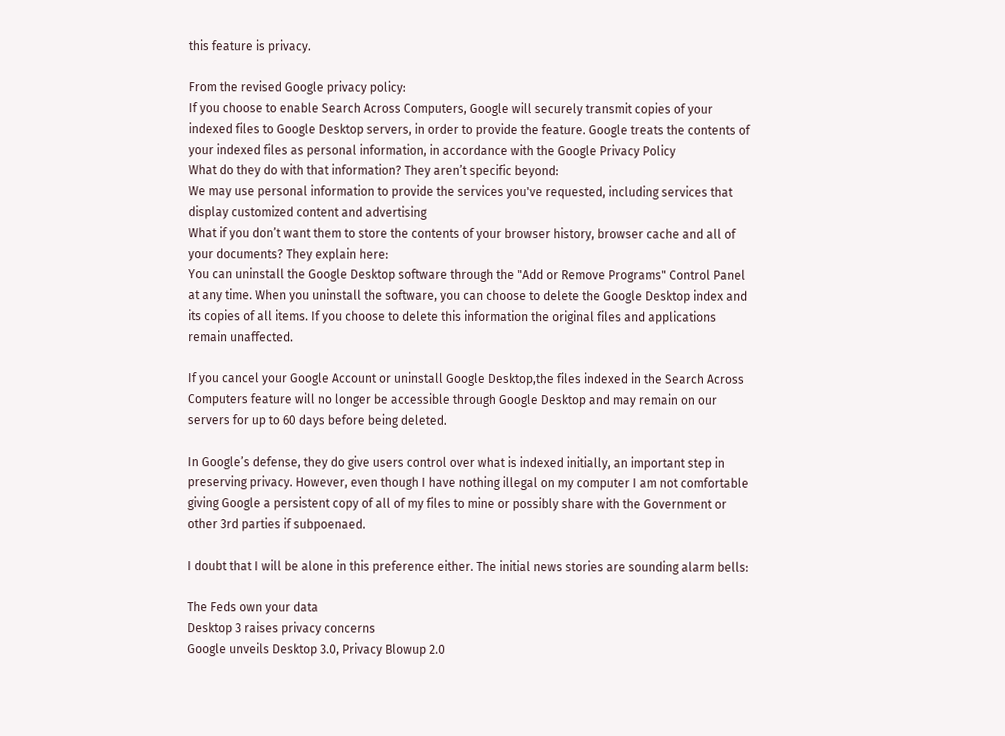this feature is privacy.

From the revised Google privacy policy:
If you choose to enable Search Across Computers, Google will securely transmit copies of your indexed files to Google Desktop servers, in order to provide the feature. Google treats the contents of your indexed files as personal information, in accordance with the Google Privacy Policy
What do they do with that information? They aren’t specific beyond:
We may use personal information to provide the services you've requested, including services that display customized content and advertising
What if you don’t want them to store the contents of your browser history, browser cache and all of your documents? They explain here:
You can uninstall the Google Desktop software through the "Add or Remove Programs" Control Panel at any time. When you uninstall the software, you can choose to delete the Google Desktop index and its copies of all items. If you choose to delete this information the original files and applications remain unaffected.

If you cancel your Google Account or uninstall Google Desktop,the files indexed in the Search Across Computers feature will no longer be accessible through Google Desktop and may remain on our servers for up to 60 days before being deleted.

In Google’s defense, they do give users control over what is indexed initially, an important step in preserving privacy. However, even though I have nothing illegal on my computer I am not comfortable giving Google a persistent copy of all of my files to mine or possibly share with the Government or other 3rd parties if subpoenaed.

I doubt that I will be alone in this preference either. The initial news stories are sounding alarm bells:

The Feds own your data
Desktop 3 raises privacy concerns
Google unveils Desktop 3.0, Privacy Blowup 2.0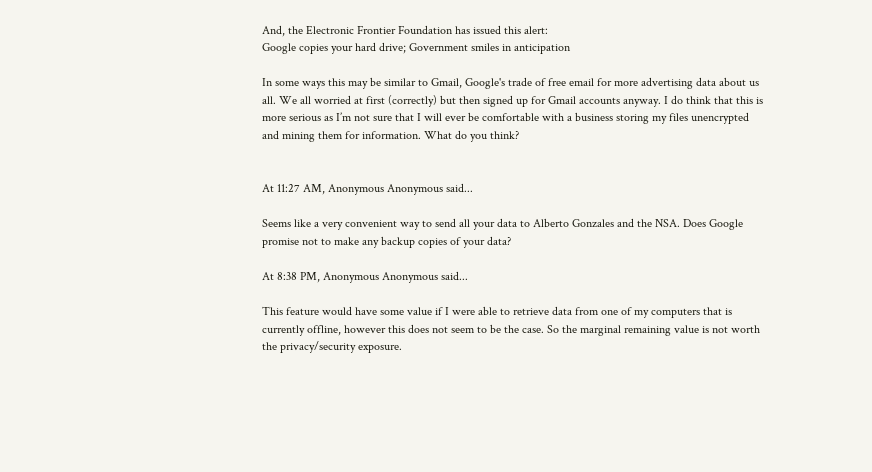And, the Electronic Frontier Foundation has issued this alert:
Google copies your hard drive; Government smiles in anticipation

In some ways this may be similar to Gmail, Google's trade of free email for more advertising data about us all. We all worried at first (correctly) but then signed up for Gmail accounts anyway. I do think that this is more serious as I’m not sure that I will ever be comfortable with a business storing my files unencrypted and mining them for information. What do you think?


At 11:27 AM, Anonymous Anonymous said...

Seems like a very convenient way to send all your data to Alberto Gonzales and the NSA. Does Google promise not to make any backup copies of your data?

At 8:38 PM, Anonymous Anonymous said...

This feature would have some value if I were able to retrieve data from one of my computers that is currently offline, however this does not seem to be the case. So the marginal remaining value is not worth the privacy/security exposure.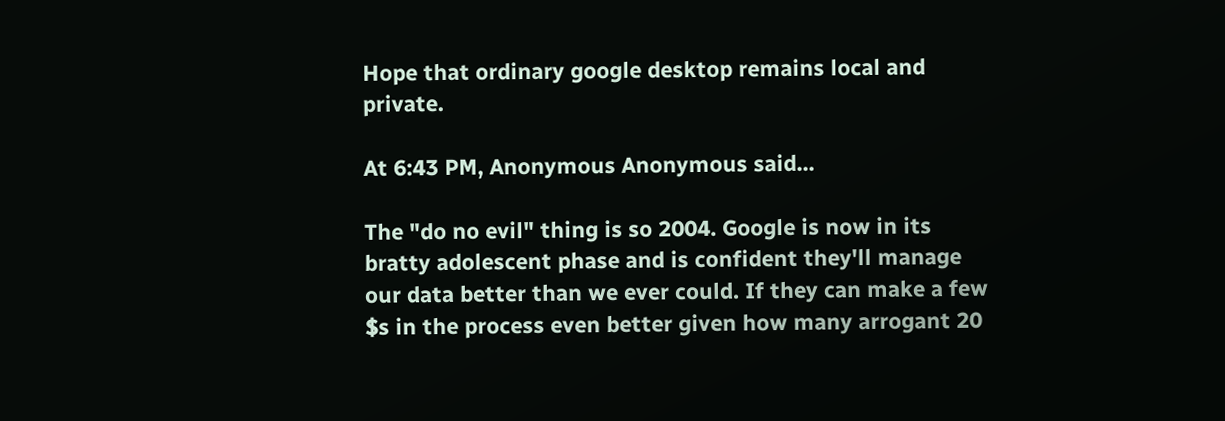Hope that ordinary google desktop remains local and private.

At 6:43 PM, Anonymous Anonymous said...

The "do no evil" thing is so 2004. Google is now in its bratty adolescent phase and is confident they'll manage our data better than we ever could. If they can make a few $s in the process even better given how many arrogant 20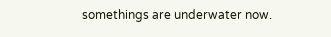somethings are underwater now.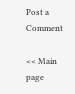Post a Comment

<< Main page